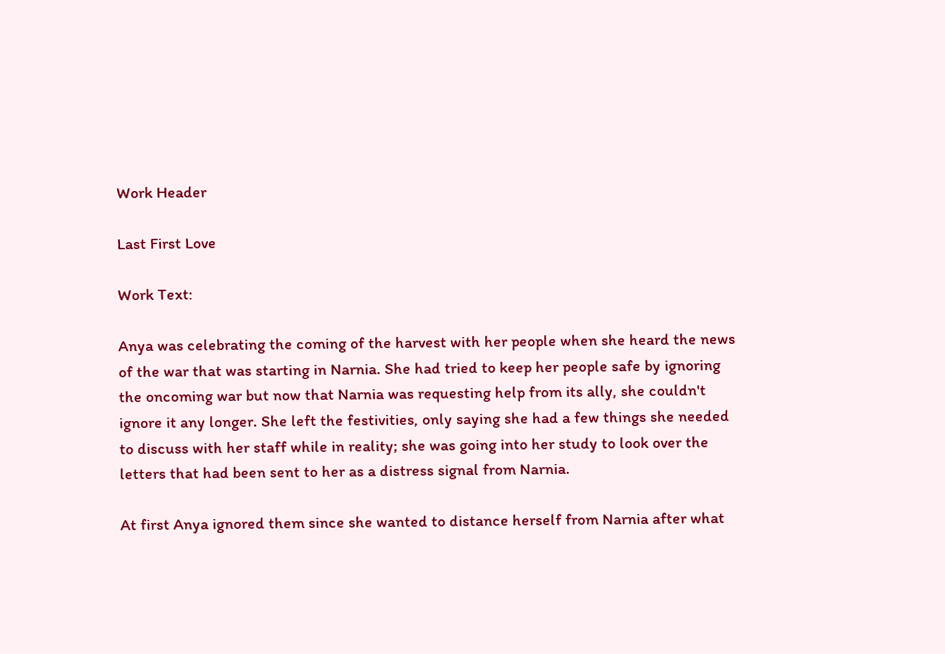Work Header

Last First Love

Work Text:

Anya was celebrating the coming of the harvest with her people when she heard the news of the war that was starting in Narnia. She had tried to keep her people safe by ignoring the oncoming war but now that Narnia was requesting help from its ally, she couldn't ignore it any longer. She left the festivities, only saying she had a few things she needed to discuss with her staff while in reality; she was going into her study to look over the letters that had been sent to her as a distress signal from Narnia.

At first Anya ignored them since she wanted to distance herself from Narnia after what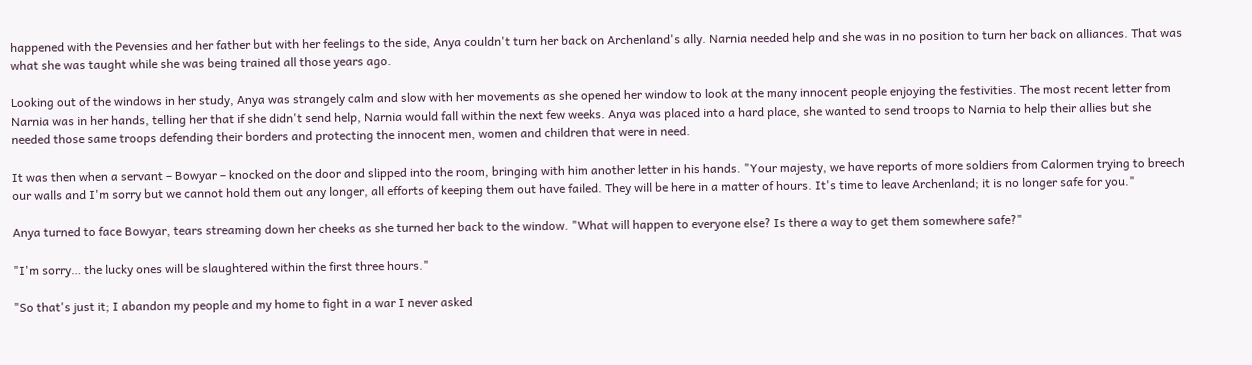happened with the Pevensies and her father but with her feelings to the side, Anya couldn't turn her back on Archenland's ally. Narnia needed help and she was in no position to turn her back on alliances. That was what she was taught while she was being trained all those years ago.

Looking out of the windows in her study, Anya was strangely calm and slow with her movements as she opened her window to look at the many innocent people enjoying the festivities. The most recent letter from Narnia was in her hands, telling her that if she didn't send help, Narnia would fall within the next few weeks. Anya was placed into a hard place, she wanted to send troops to Narnia to help their allies but she needed those same troops defending their borders and protecting the innocent men, women and children that were in need.

It was then when a servant – Bowyar – knocked on the door and slipped into the room, bringing with him another letter in his hands. "Your majesty, we have reports of more soldiers from Calormen trying to breech our walls and I'm sorry but we cannot hold them out any longer, all efforts of keeping them out have failed. They will be here in a matter of hours. It's time to leave Archenland; it is no longer safe for you."

Anya turned to face Bowyar, tears streaming down her cheeks as she turned her back to the window. "What will happen to everyone else? Is there a way to get them somewhere safe?"

"I'm sorry… the lucky ones will be slaughtered within the first three hours."

"So that's just it; I abandon my people and my home to fight in a war I never asked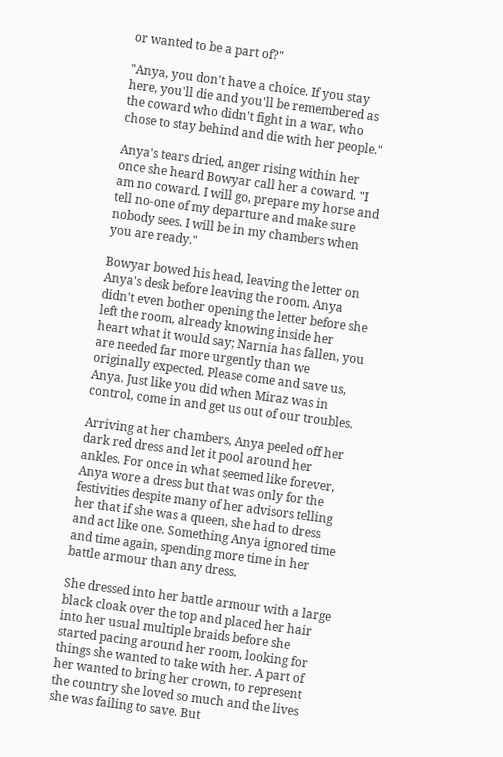or wanted to be a part of?"

"Anya, you don't have a choice. If you stay here, you'll die and you'll be remembered as the coward who didn't fight in a war, who chose to stay behind and die with her people."

Anya's tears dried, anger rising within her once she heard Bowyar call her a coward. "I am no coward. I will go, prepare my horse and tell no-one of my departure and make sure nobody sees. I will be in my chambers when you are ready."

Bowyar bowed his head, leaving the letter on Anya's desk before leaving the room. Anya didn't even bother opening the letter before she left the room, already knowing inside her heart what it would say; Narnia has fallen, you are needed far more urgently than we originally expected. Please come and save us, Anya. Just like you did when Miraz was in control, come in and get us out of our troubles.

Arriving at her chambers, Anya peeled off her dark red dress and let it pool around her ankles. For once in what seemed like forever, Anya wore a dress but that was only for the festivities despite many of her advisors telling her that if she was a queen, she had to dress and act like one. Something Anya ignored time and time again, spending more time in her battle armour than any dress.

She dressed into her battle armour with a large black cloak over the top and placed her hair into her usual multiple braids before she started pacing around her room, looking for things she wanted to take with her. A part of her wanted to bring her crown, to represent the country she loved so much and the lives she was failing to save. But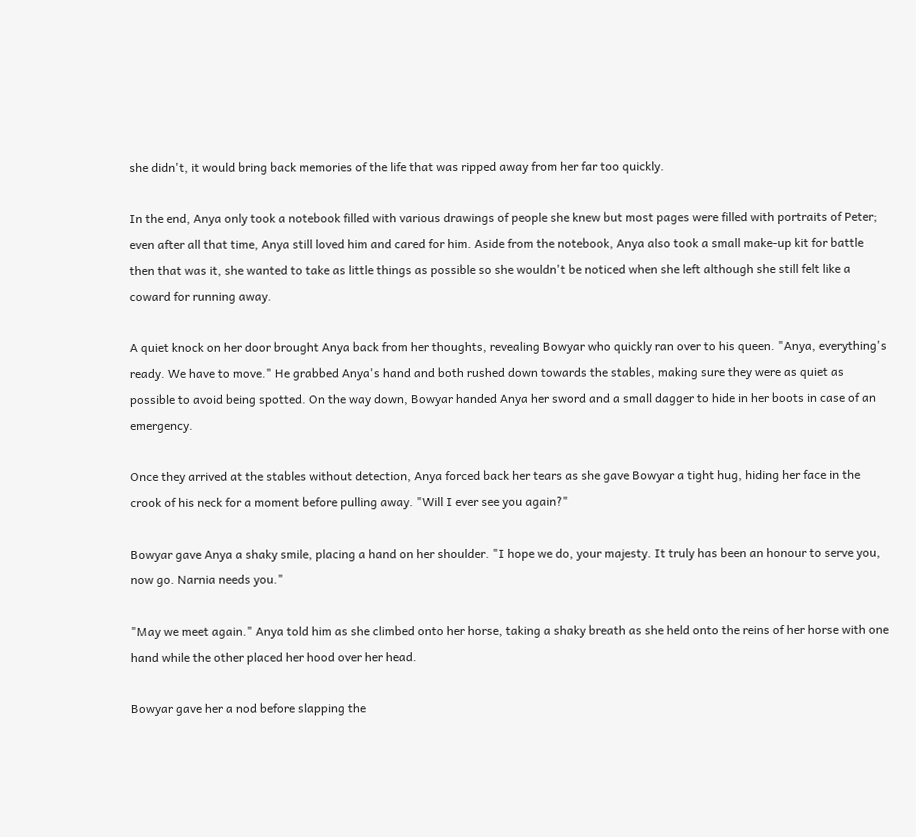she didn't, it would bring back memories of the life that was ripped away from her far too quickly.

In the end, Anya only took a notebook filled with various drawings of people she knew but most pages were filled with portraits of Peter; even after all that time, Anya still loved him and cared for him. Aside from the notebook, Anya also took a small make-up kit for battle then that was it, she wanted to take as little things as possible so she wouldn't be noticed when she left although she still felt like a coward for running away.

A quiet knock on her door brought Anya back from her thoughts, revealing Bowyar who quickly ran over to his queen. "Anya, everything's ready. We have to move." He grabbed Anya's hand and both rushed down towards the stables, making sure they were as quiet as possible to avoid being spotted. On the way down, Bowyar handed Anya her sword and a small dagger to hide in her boots in case of an emergency.

Once they arrived at the stables without detection, Anya forced back her tears as she gave Bowyar a tight hug, hiding her face in the crook of his neck for a moment before pulling away. "Will I ever see you again?"

Bowyar gave Anya a shaky smile, placing a hand on her shoulder. "I hope we do, your majesty. It truly has been an honour to serve you, now go. Narnia needs you."

"May we meet again." Anya told him as she climbed onto her horse, taking a shaky breath as she held onto the reins of her horse with one hand while the other placed her hood over her head.

Bowyar gave her a nod before slapping the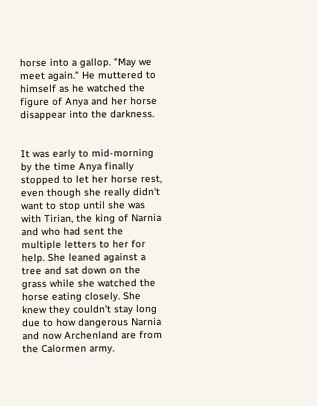horse into a gallop. "May we meet again." He muttered to himself as he watched the figure of Anya and her horse disappear into the darkness.


It was early to mid-morning by the time Anya finally stopped to let her horse rest, even though she really didn't want to stop until she was with Tirian, the king of Narnia and who had sent the multiple letters to her for help. She leaned against a tree and sat down on the grass while she watched the horse eating closely. She knew they couldn't stay long due to how dangerous Narnia and now Archenland are from the Calormen army.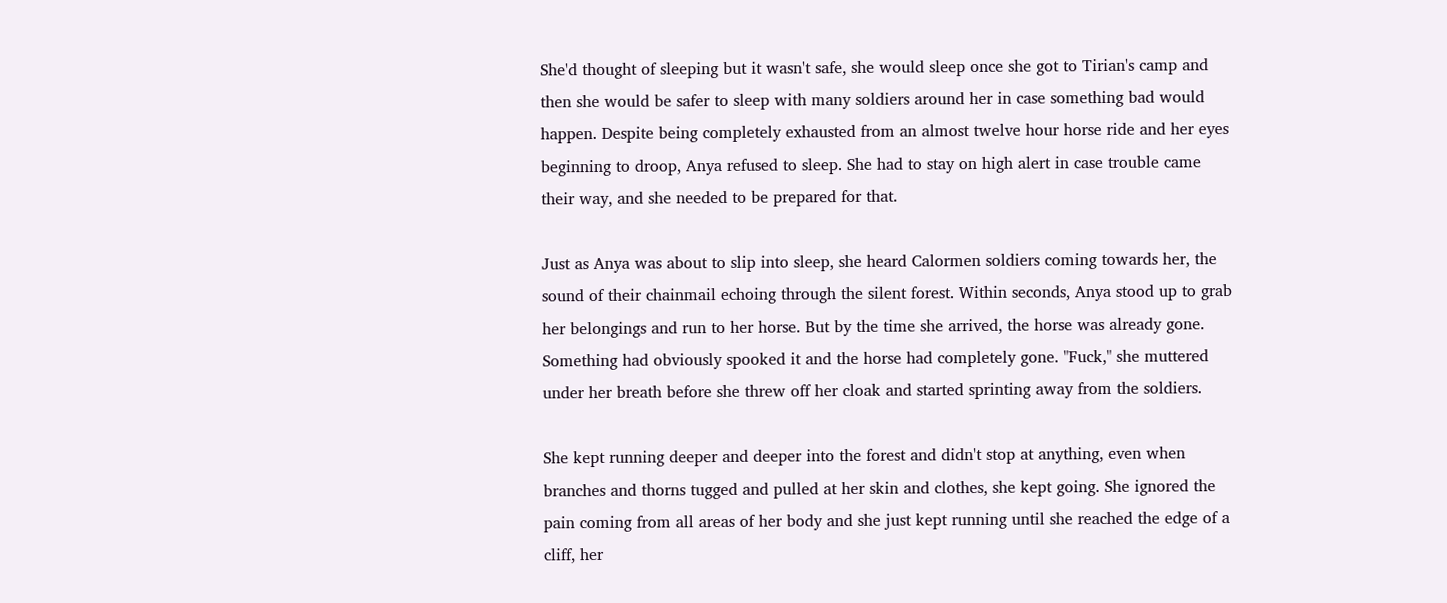She'd thought of sleeping but it wasn't safe, she would sleep once she got to Tirian's camp and then she would be safer to sleep with many soldiers around her in case something bad would happen. Despite being completely exhausted from an almost twelve hour horse ride and her eyes beginning to droop, Anya refused to sleep. She had to stay on high alert in case trouble came their way, and she needed to be prepared for that.

Just as Anya was about to slip into sleep, she heard Calormen soldiers coming towards her, the sound of their chainmail echoing through the silent forest. Within seconds, Anya stood up to grab her belongings and run to her horse. But by the time she arrived, the horse was already gone. Something had obviously spooked it and the horse had completely gone. "Fuck," she muttered under her breath before she threw off her cloak and started sprinting away from the soldiers.

She kept running deeper and deeper into the forest and didn't stop at anything, even when branches and thorns tugged and pulled at her skin and clothes, she kept going. She ignored the pain coming from all areas of her body and she just kept running until she reached the edge of a cliff, her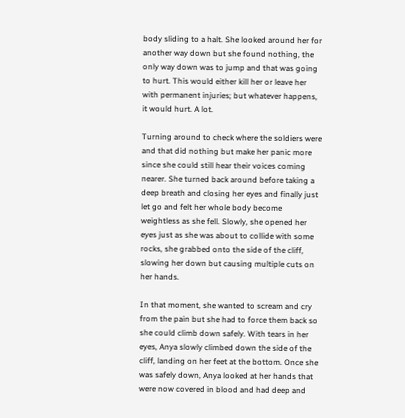body sliding to a halt. She looked around her for another way down but she found nothing, the only way down was to jump and that was going to hurt. This would either kill her or leave her with permanent injuries; but whatever happens, it would hurt. A lot.

Turning around to check where the soldiers were and that did nothing but make her panic more since she could still hear their voices coming nearer. She turned back around before taking a deep breath and closing her eyes and finally just let go and felt her whole body become weightless as she fell. Slowly, she opened her eyes just as she was about to collide with some rocks, she grabbed onto the side of the cliff, slowing her down but causing multiple cuts on her hands.

In that moment, she wanted to scream and cry from the pain but she had to force them back so she could climb down safely. With tears in her eyes, Anya slowly climbed down the side of the cliff, landing on her feet at the bottom. Once she was safely down, Anya looked at her hands that were now covered in blood and had deep and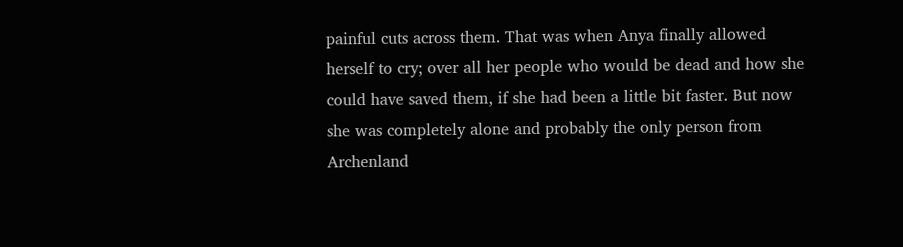painful cuts across them. That was when Anya finally allowed herself to cry; over all her people who would be dead and how she could have saved them, if she had been a little bit faster. But now she was completely alone and probably the only person from Archenland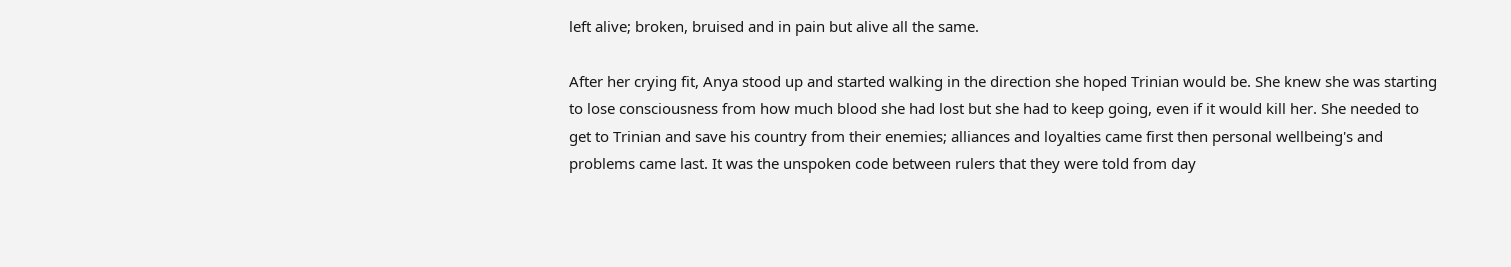left alive; broken, bruised and in pain but alive all the same.

After her crying fit, Anya stood up and started walking in the direction she hoped Trinian would be. She knew she was starting to lose consciousness from how much blood she had lost but she had to keep going, even if it would kill her. She needed to get to Trinian and save his country from their enemies; alliances and loyalties came first then personal wellbeing's and problems came last. It was the unspoken code between rulers that they were told from day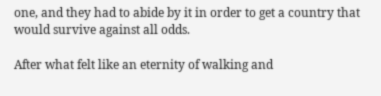one, and they had to abide by it in order to get a country that would survive against all odds.

After what felt like an eternity of walking and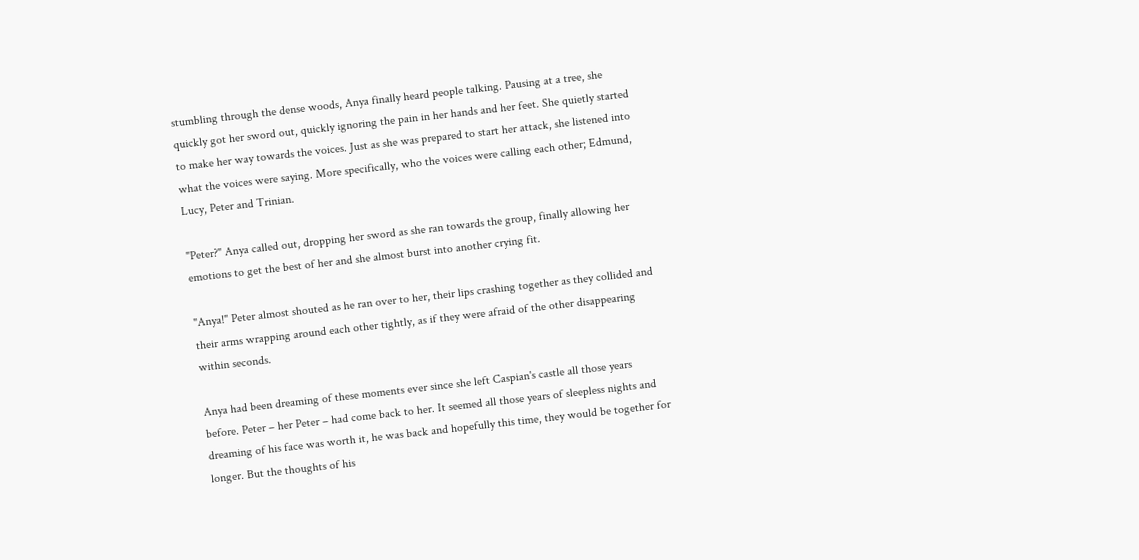stumbling through the dense woods, Anya finally heard people talking. Pausing at a tree, she quickly got her sword out, quickly ignoring the pain in her hands and her feet. She quietly started to make her way towards the voices. Just as she was prepared to start her attack, she listened into what the voices were saying. More specifically, who the voices were calling each other; Edmund, Lucy, Peter and Trinian.

"Peter?" Anya called out, dropping her sword as she ran towards the group, finally allowing her emotions to get the best of her and she almost burst into another crying fit.

"Anya!" Peter almost shouted as he ran over to her, their lips crashing together as they collided and their arms wrapping around each other tightly, as if they were afraid of the other disappearing within seconds.

Anya had been dreaming of these moments ever since she left Caspian's castle all those years before. Peter – her Peter – had come back to her. It seemed all those years of sleepless nights and dreaming of his face was worth it, he was back and hopefully this time, they would be together for longer. But the thoughts of his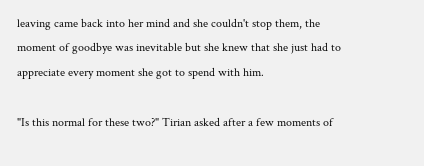leaving came back into her mind and she couldn't stop them, the moment of goodbye was inevitable but she knew that she just had to appreciate every moment she got to spend with him.

"Is this normal for these two?" Tirian asked after a few moments of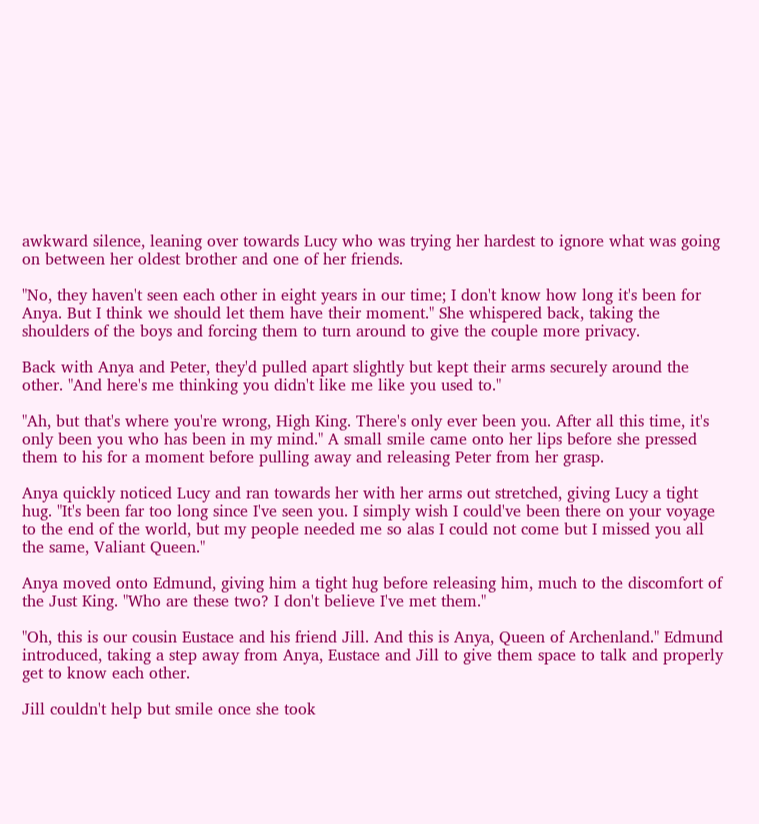awkward silence, leaning over towards Lucy who was trying her hardest to ignore what was going on between her oldest brother and one of her friends.

"No, they haven't seen each other in eight years in our time; I don't know how long it's been for Anya. But I think we should let them have their moment." She whispered back, taking the shoulders of the boys and forcing them to turn around to give the couple more privacy.

Back with Anya and Peter, they'd pulled apart slightly but kept their arms securely around the other. "And here's me thinking you didn't like me like you used to."

"Ah, but that's where you're wrong, High King. There's only ever been you. After all this time, it's only been you who has been in my mind." A small smile came onto her lips before she pressed them to his for a moment before pulling away and releasing Peter from her grasp.

Anya quickly noticed Lucy and ran towards her with her arms out stretched, giving Lucy a tight hug. "It's been far too long since I've seen you. I simply wish I could've been there on your voyage to the end of the world, but my people needed me so alas I could not come but I missed you all the same, Valiant Queen."

Anya moved onto Edmund, giving him a tight hug before releasing him, much to the discomfort of the Just King. "Who are these two? I don't believe I've met them."

"Oh, this is our cousin Eustace and his friend Jill. And this is Anya, Queen of Archenland." Edmund introduced, taking a step away from Anya, Eustace and Jill to give them space to talk and properly get to know each other.

Jill couldn't help but smile once she took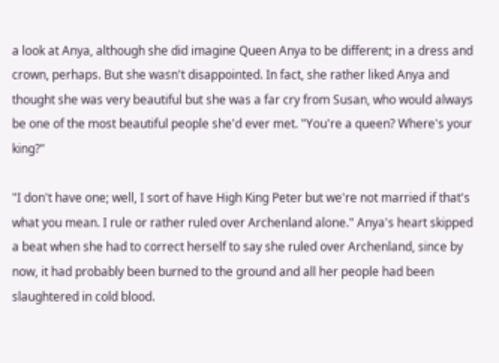a look at Anya, although she did imagine Queen Anya to be different; in a dress and crown, perhaps. But she wasn't disappointed. In fact, she rather liked Anya and thought she was very beautiful but she was a far cry from Susan, who would always be one of the most beautiful people she'd ever met. "You're a queen? Where's your king?"

"I don't have one; well, I sort of have High King Peter but we're not married if that's what you mean. I rule or rather ruled over Archenland alone." Anya's heart skipped a beat when she had to correct herself to say she ruled over Archenland, since by now, it had probably been burned to the ground and all her people had been slaughtered in cold blood.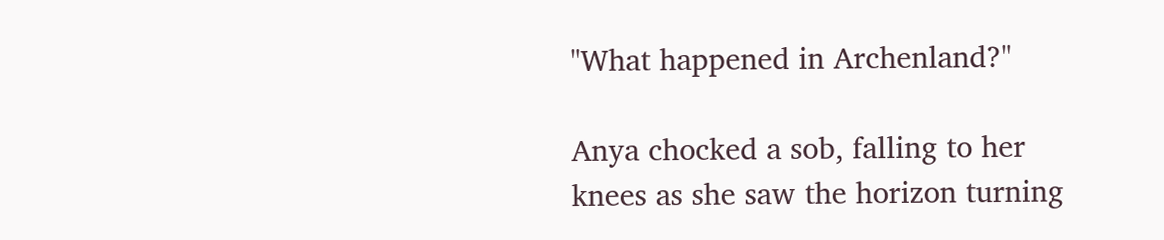"What happened in Archenland?"

Anya chocked a sob, falling to her knees as she saw the horizon turning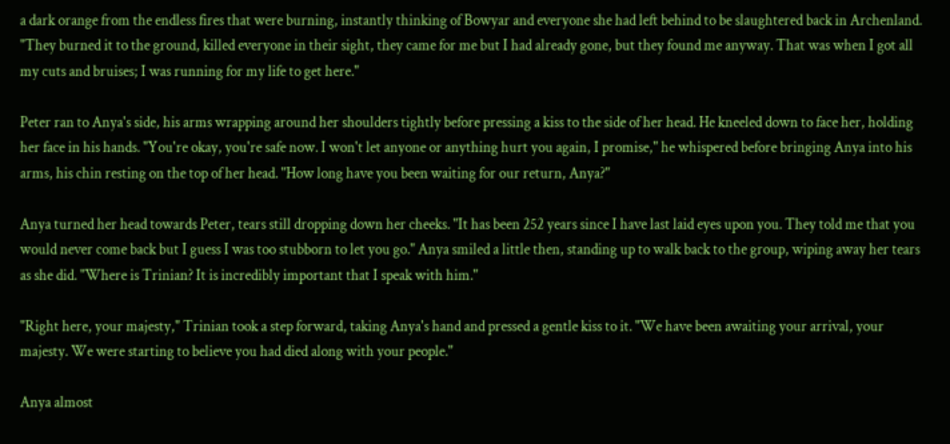a dark orange from the endless fires that were burning, instantly thinking of Bowyar and everyone she had left behind to be slaughtered back in Archenland. "They burned it to the ground, killed everyone in their sight, they came for me but I had already gone, but they found me anyway. That was when I got all my cuts and bruises; I was running for my life to get here."

Peter ran to Anya's side, his arms wrapping around her shoulders tightly before pressing a kiss to the side of her head. He kneeled down to face her, holding her face in his hands. "You're okay, you're safe now. I won't let anyone or anything hurt you again, I promise," he whispered before bringing Anya into his arms, his chin resting on the top of her head. "How long have you been waiting for our return, Anya?"

Anya turned her head towards Peter, tears still dropping down her cheeks. "It has been 252 years since I have last laid eyes upon you. They told me that you would never come back but I guess I was too stubborn to let you go." Anya smiled a little then, standing up to walk back to the group, wiping away her tears as she did. "Where is Trinian? It is incredibly important that I speak with him."

"Right here, your majesty," Trinian took a step forward, taking Anya's hand and pressed a gentle kiss to it. "We have been awaiting your arrival, your majesty. We were starting to believe you had died along with your people."

Anya almost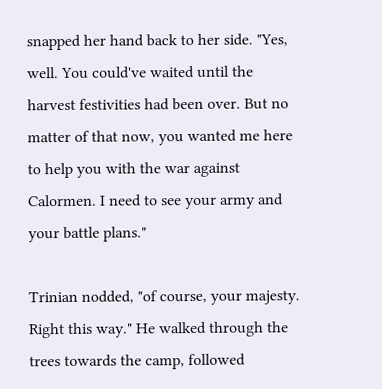snapped her hand back to her side. "Yes, well. You could've waited until the harvest festivities had been over. But no matter of that now, you wanted me here to help you with the war against Calormen. I need to see your army and your battle plans."

Trinian nodded, "of course, your majesty. Right this way." He walked through the trees towards the camp, followed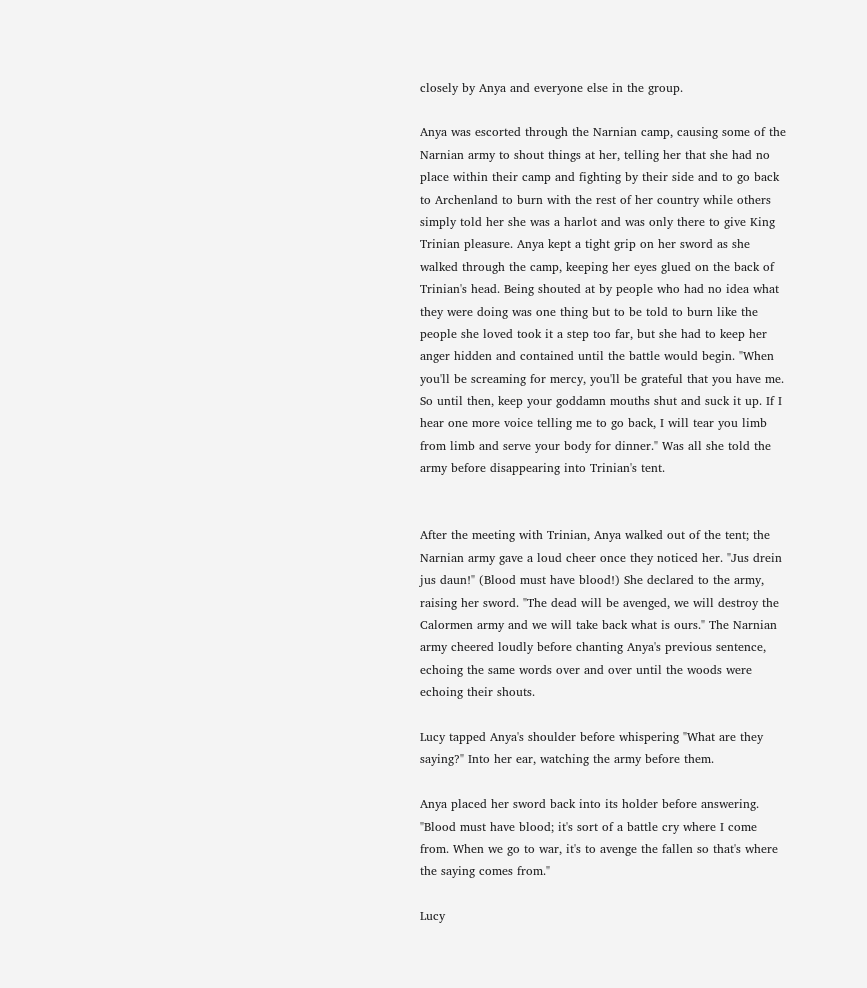closely by Anya and everyone else in the group.

Anya was escorted through the Narnian camp, causing some of the Narnian army to shout things at her, telling her that she had no place within their camp and fighting by their side and to go back to Archenland to burn with the rest of her country while others simply told her she was a harlot and was only there to give King Trinian pleasure. Anya kept a tight grip on her sword as she walked through the camp, keeping her eyes glued on the back of Trinian's head. Being shouted at by people who had no idea what they were doing was one thing but to be told to burn like the people she loved took it a step too far, but she had to keep her anger hidden and contained until the battle would begin. "When you'll be screaming for mercy, you'll be grateful that you have me. So until then, keep your goddamn mouths shut and suck it up. If I hear one more voice telling me to go back, I will tear you limb from limb and serve your body for dinner." Was all she told the army before disappearing into Trinian's tent.


After the meeting with Trinian, Anya walked out of the tent; the Narnian army gave a loud cheer once they noticed her. "Jus drein jus daun!" (Blood must have blood!) She declared to the army, raising her sword. "The dead will be avenged, we will destroy the Calormen army and we will take back what is ours." The Narnian army cheered loudly before chanting Anya's previous sentence, echoing the same words over and over until the woods were echoing their shouts.

Lucy tapped Anya's shoulder before whispering "What are they saying?" Into her ear, watching the army before them.

Anya placed her sword back into its holder before answering. "Blood must have blood; it's sort of a battle cry where I come from. When we go to war, it's to avenge the fallen so that's where the saying comes from."

Lucy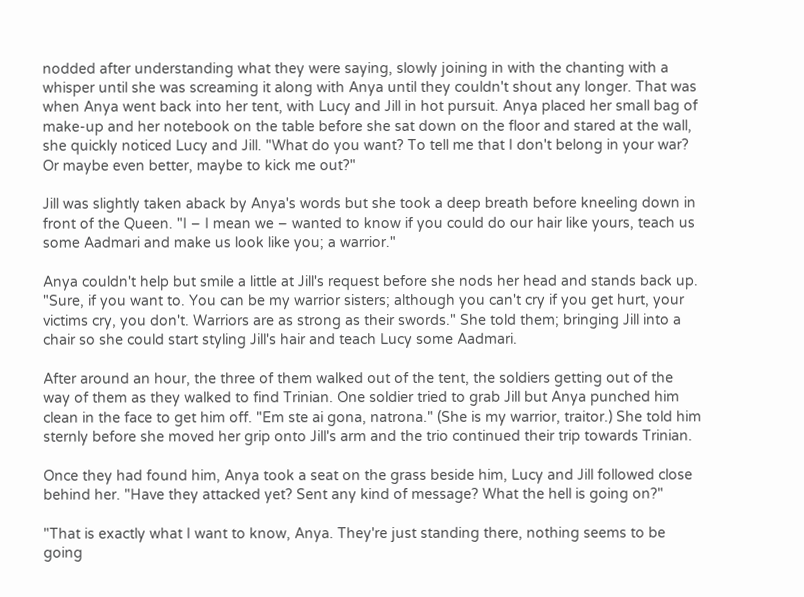nodded after understanding what they were saying, slowly joining in with the chanting with a whisper until she was screaming it along with Anya until they couldn't shout any longer. That was when Anya went back into her tent, with Lucy and Jill in hot pursuit. Anya placed her small bag of make-up and her notebook on the table before she sat down on the floor and stared at the wall, she quickly noticed Lucy and Jill. "What do you want? To tell me that I don't belong in your war? Or maybe even better, maybe to kick me out?"

Jill was slightly taken aback by Anya's words but she took a deep breath before kneeling down in front of the Queen. "I – I mean we – wanted to know if you could do our hair like yours, teach us some Aadmari and make us look like you; a warrior."

Anya couldn't help but smile a little at Jill's request before she nods her head and stands back up. "Sure, if you want to. You can be my warrior sisters; although you can't cry if you get hurt, your victims cry, you don't. Warriors are as strong as their swords." She told them; bringing Jill into a chair so she could start styling Jill's hair and teach Lucy some Aadmari.

After around an hour, the three of them walked out of the tent, the soldiers getting out of the way of them as they walked to find Trinian. One soldier tried to grab Jill but Anya punched him clean in the face to get him off. "Em ste ai gona, natrona." (She is my warrior, traitor.) She told him sternly before she moved her grip onto Jill's arm and the trio continued their trip towards Trinian.

Once they had found him, Anya took a seat on the grass beside him, Lucy and Jill followed close behind her. "Have they attacked yet? Sent any kind of message? What the hell is going on?"

"That is exactly what I want to know, Anya. They're just standing there, nothing seems to be going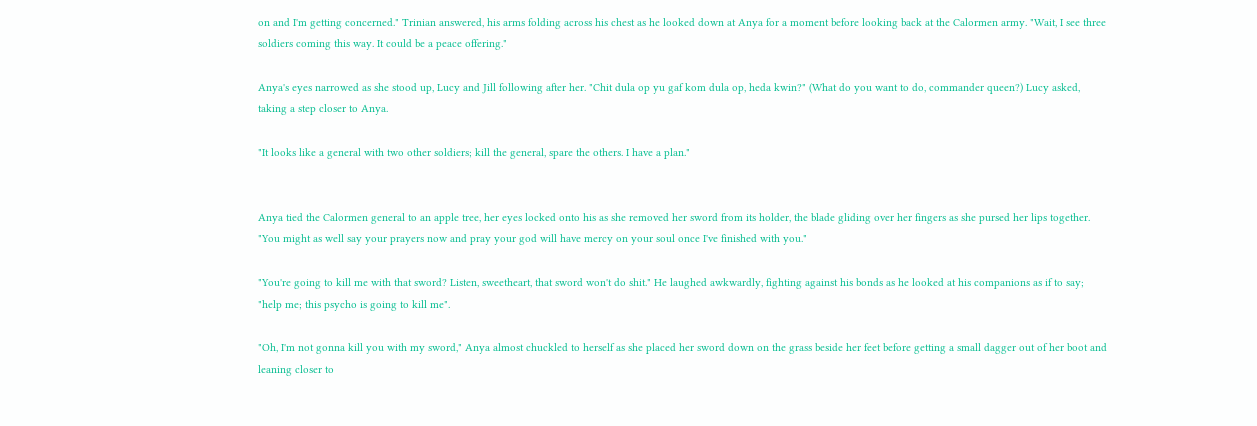on and I'm getting concerned." Trinian answered, his arms folding across his chest as he looked down at Anya for a moment before looking back at the Calormen army. "Wait, I see three soldiers coming this way. It could be a peace offering."

Anya's eyes narrowed as she stood up, Lucy and Jill following after her. "Chit dula op yu gaf kom dula op, heda kwin?" (What do you want to do, commander queen?) Lucy asked, taking a step closer to Anya.

"It looks like a general with two other soldiers; kill the general, spare the others. I have a plan."


Anya tied the Calormen general to an apple tree, her eyes locked onto his as she removed her sword from its holder, the blade gliding over her fingers as she pursed her lips together. "You might as well say your prayers now and pray your god will have mercy on your soul once I've finished with you."

"You're going to kill me with that sword? Listen, sweetheart, that sword won't do shit." He laughed awkwardly, fighting against his bonds as he looked at his companions as if to say; "help me; this psycho is going to kill me".

"Oh, I'm not gonna kill you with my sword," Anya almost chuckled to herself as she placed her sword down on the grass beside her feet before getting a small dagger out of her boot and leaning closer to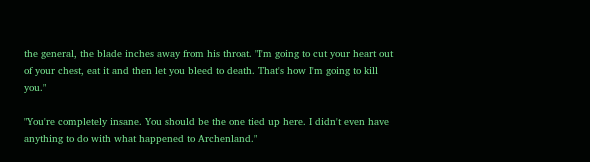the general, the blade inches away from his throat. "I'm going to cut your heart out of your chest, eat it and then let you bleed to death. That's how I'm going to kill you."

"You're completely insane. You should be the one tied up here. I didn't even have anything to do with what happened to Archenland."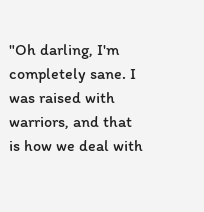"Oh darling, I'm completely sane. I was raised with warriors, and that is how we deal with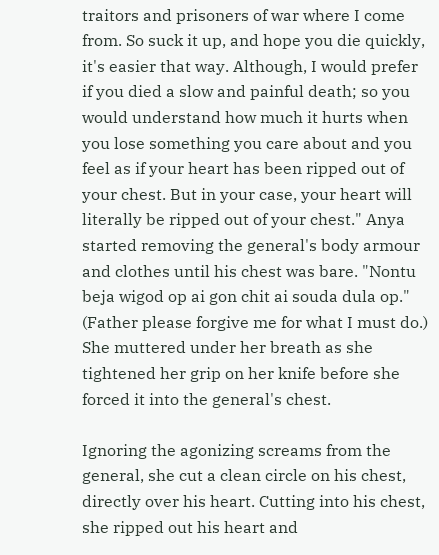traitors and prisoners of war where I come from. So suck it up, and hope you die quickly, it's easier that way. Although, I would prefer if you died a slow and painful death; so you would understand how much it hurts when you lose something you care about and you feel as if your heart has been ripped out of your chest. But in your case, your heart will literally be ripped out of your chest." Anya started removing the general's body armour and clothes until his chest was bare. "Nontu beja wigod op ai gon chit ai souda dula op." (Father please forgive me for what I must do.) She muttered under her breath as she tightened her grip on her knife before she forced it into the general's chest.

Ignoring the agonizing screams from the general, she cut a clean circle on his chest, directly over his heart. Cutting into his chest, she ripped out his heart and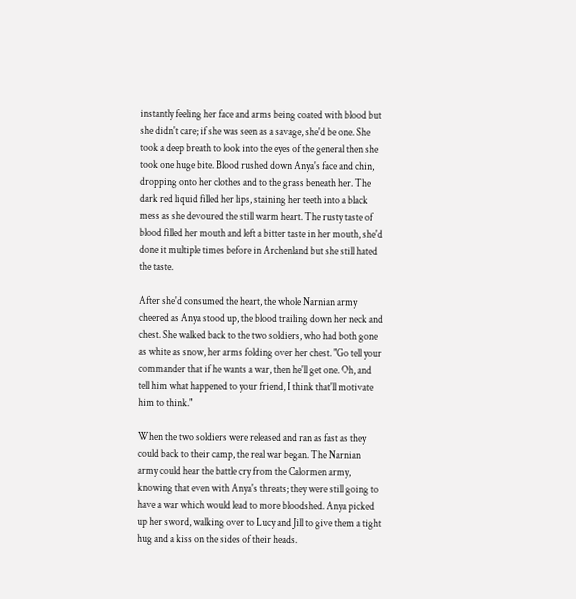instantly feeling her face and arms being coated with blood but she didn't care; if she was seen as a savage, she'd be one. She took a deep breath to look into the eyes of the general then she took one huge bite. Blood rushed down Anya's face and chin, dropping onto her clothes and to the grass beneath her. The dark red liquid filled her lips, staining her teeth into a black mess as she devoured the still warm heart. The rusty taste of blood filled her mouth and left a bitter taste in her mouth, she'd done it multiple times before in Archenland but she still hated the taste.

After she'd consumed the heart, the whole Narnian army cheered as Anya stood up, the blood trailing down her neck and chest. She walked back to the two soldiers, who had both gone as white as snow, her arms folding over her chest. "Go tell your commander that if he wants a war, then he'll get one. Oh, and tell him what happened to your friend, I think that'll motivate him to think."

When the two soldiers were released and ran as fast as they could back to their camp, the real war began. The Narnian army could hear the battle cry from the Calormen army, knowing that even with Anya's threats; they were still going to have a war which would lead to more bloodshed. Anya picked up her sword, walking over to Lucy and Jill to give them a tight hug and a kiss on the sides of their heads.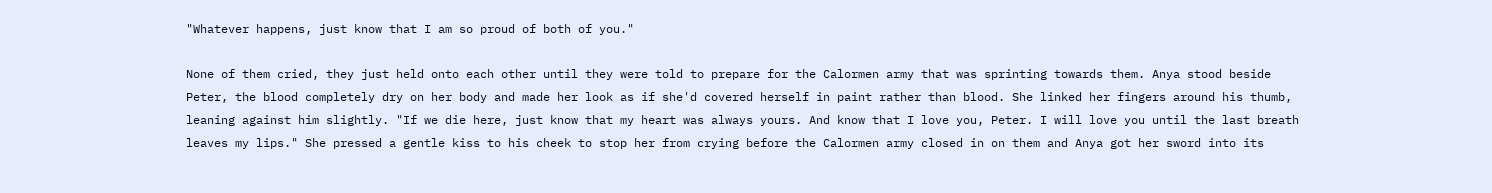"Whatever happens, just know that I am so proud of both of you."

None of them cried, they just held onto each other until they were told to prepare for the Calormen army that was sprinting towards them. Anya stood beside Peter, the blood completely dry on her body and made her look as if she'd covered herself in paint rather than blood. She linked her fingers around his thumb, leaning against him slightly. "If we die here, just know that my heart was always yours. And know that I love you, Peter. I will love you until the last breath leaves my lips." She pressed a gentle kiss to his cheek to stop her from crying before the Calormen army closed in on them and Anya got her sword into its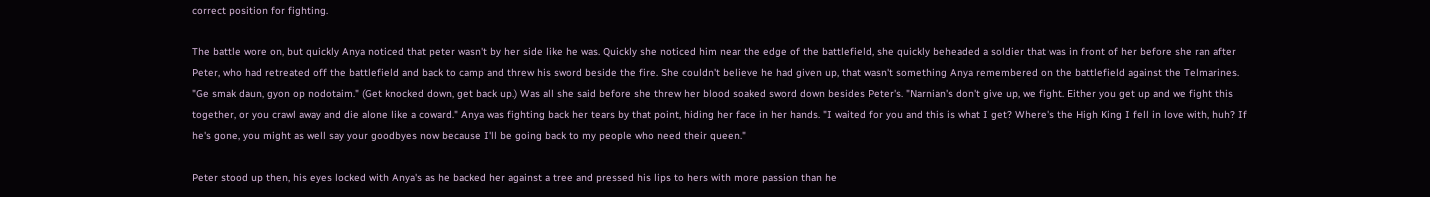correct position for fighting.

The battle wore on, but quickly Anya noticed that peter wasn't by her side like he was. Quickly she noticed him near the edge of the battlefield, she quickly beheaded a soldier that was in front of her before she ran after Peter, who had retreated off the battlefield and back to camp and threw his sword beside the fire. She couldn't believe he had given up, that wasn't something Anya remembered on the battlefield against the Telmarines. "Ge smak daun, gyon op nodotaim." (Get knocked down, get back up.) Was all she said before she threw her blood soaked sword down besides Peter's. "Narnian's don't give up, we fight. Either you get up and we fight this together, or you crawl away and die alone like a coward." Anya was fighting back her tears by that point, hiding her face in her hands. "I waited for you and this is what I get? Where's the High King I fell in love with, huh? If he's gone, you might as well say your goodbyes now because I'll be going back to my people who need their queen."

Peter stood up then, his eyes locked with Anya's as he backed her against a tree and pressed his lips to hers with more passion than he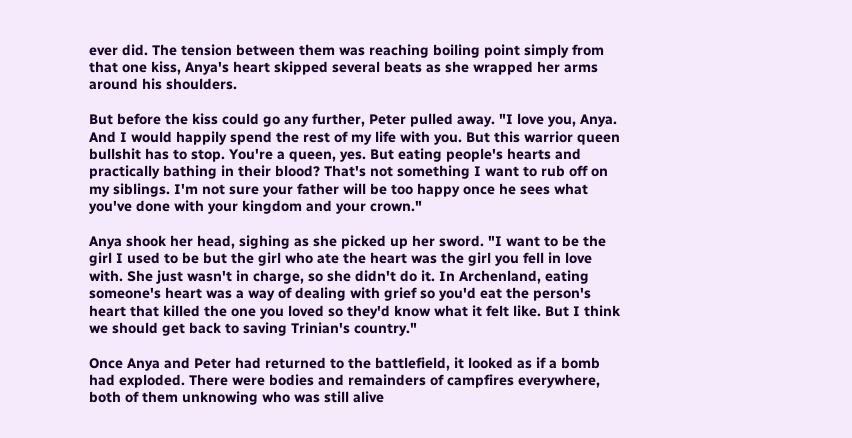ever did. The tension between them was reaching boiling point simply from that one kiss, Anya's heart skipped several beats as she wrapped her arms around his shoulders.

But before the kiss could go any further, Peter pulled away. "I love you, Anya. And I would happily spend the rest of my life with you. But this warrior queen bullshit has to stop. You're a queen, yes. But eating people's hearts and practically bathing in their blood? That's not something I want to rub off on my siblings. I'm not sure your father will be too happy once he sees what you've done with your kingdom and your crown."

Anya shook her head, sighing as she picked up her sword. "I want to be the girl I used to be but the girl who ate the heart was the girl you fell in love with. She just wasn't in charge, so she didn't do it. In Archenland, eating someone's heart was a way of dealing with grief so you'd eat the person's heart that killed the one you loved so they'd know what it felt like. But I think we should get back to saving Trinian's country."

Once Anya and Peter had returned to the battlefield, it looked as if a bomb had exploded. There were bodies and remainders of campfires everywhere, both of them unknowing who was still alive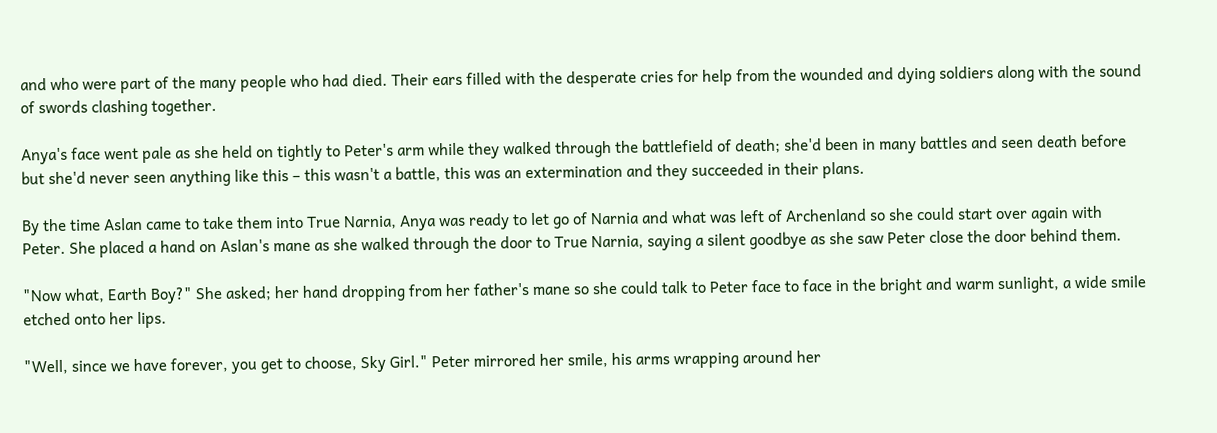and who were part of the many people who had died. Their ears filled with the desperate cries for help from the wounded and dying soldiers along with the sound of swords clashing together.

Anya's face went pale as she held on tightly to Peter's arm while they walked through the battlefield of death; she'd been in many battles and seen death before but she'd never seen anything like this – this wasn't a battle, this was an extermination and they succeeded in their plans.

By the time Aslan came to take them into True Narnia, Anya was ready to let go of Narnia and what was left of Archenland so she could start over again with Peter. She placed a hand on Aslan's mane as she walked through the door to True Narnia, saying a silent goodbye as she saw Peter close the door behind them.

"Now what, Earth Boy?" She asked; her hand dropping from her father's mane so she could talk to Peter face to face in the bright and warm sunlight, a wide smile etched onto her lips.

"Well, since we have forever, you get to choose, Sky Girl." Peter mirrored her smile, his arms wrapping around her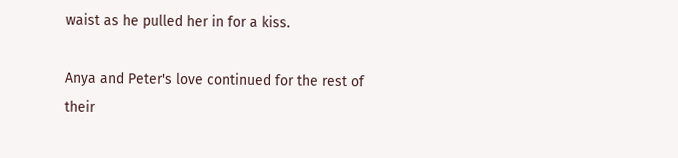waist as he pulled her in for a kiss.

Anya and Peter's love continued for the rest of their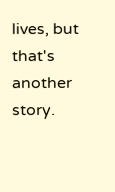lives, but that's another story.